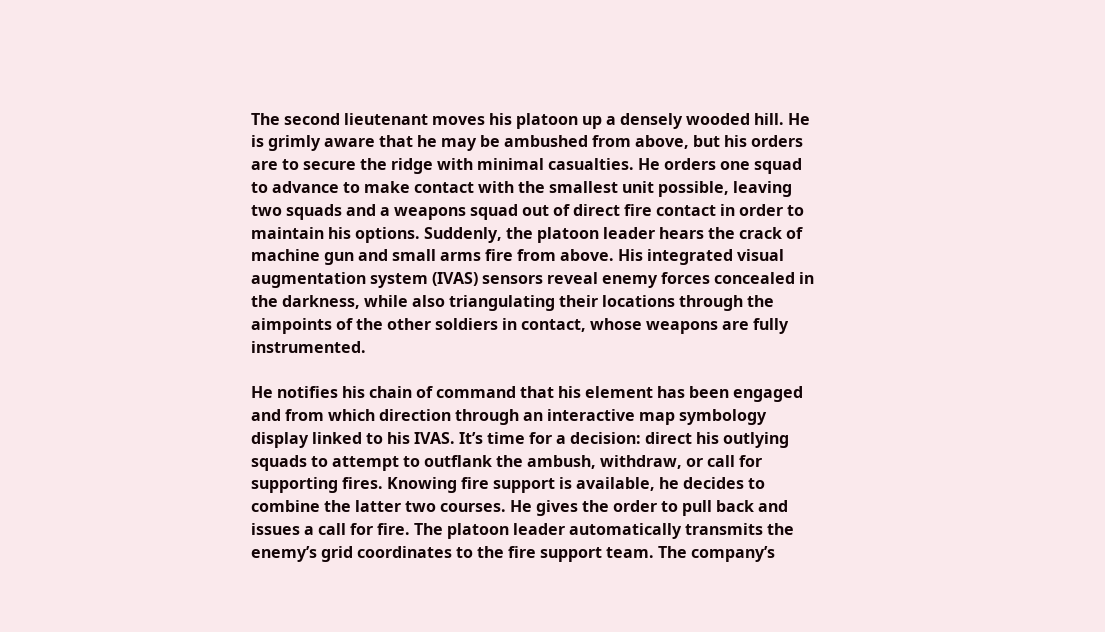The second lieutenant moves his platoon up a densely wooded hill. He is grimly aware that he may be ambushed from above, but his orders are to secure the ridge with minimal casualties. He orders one squad to advance to make contact with the smallest unit possible, leaving two squads and a weapons squad out of direct fire contact in order to maintain his options. Suddenly, the platoon leader hears the crack of machine gun and small arms fire from above. His integrated visual augmentation system (IVAS) sensors reveal enemy forces concealed in the darkness, while also triangulating their locations through the aimpoints of the other soldiers in contact, whose weapons are fully instrumented.

He notifies his chain of command that his element has been engaged and from which direction through an interactive map symbology display linked to his IVAS. It’s time for a decision: direct his outlying squads to attempt to outflank the ambush, withdraw, or call for supporting fires. Knowing fire support is available, he decides to combine the latter two courses. He gives the order to pull back and issues a call for fire. The platoon leader automatically transmits the enemy’s grid coordinates to the fire support team. The company’s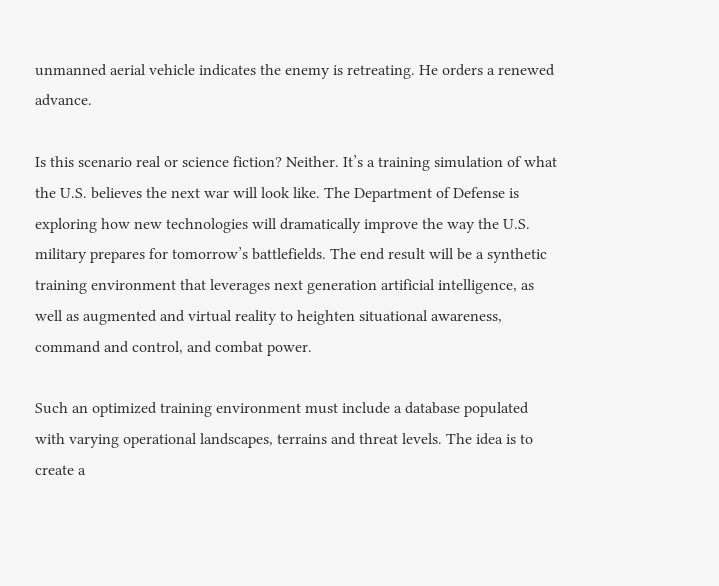unmanned aerial vehicle indicates the enemy is retreating. He orders a renewed advance.

Is this scenario real or science fiction? Neither. It’s a training simulation of what the U.S. believes the next war will look like. The Department of Defense is exploring how new technologies will dramatically improve the way the U.S. military prepares for tomorrow’s battlefields. The end result will be a synthetic training environment that leverages next generation artificial intelligence, as well as augmented and virtual reality to heighten situational awareness, command and control, and combat power.

Such an optimized training environment must include a database populated with varying operational landscapes, terrains and threat levels. The idea is to create a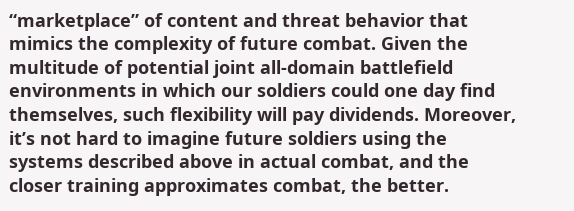“marketplace” of content and threat behavior that mimics the complexity of future combat. Given the multitude of potential joint all-domain battlefield environments in which our soldiers could one day find themselves, such flexibility will pay dividends. Moreover, it’s not hard to imagine future soldiers using the systems described above in actual combat, and the closer training approximates combat, the better.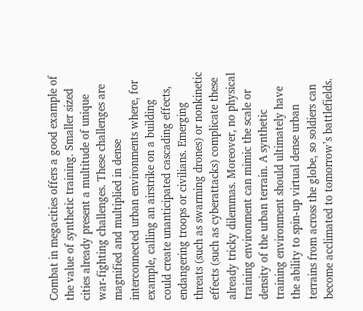Combat in megacities offers a good example of the value of synthetic training. Smaller sized cities already present a multitude of unique war-fighting challenges. These challenges are magnified and multiplied in dense interconnected urban environments where, for example, calling an airstrike on a building could create unanticipated cascading effects, endangering troops or civilians. Emerging threats (such as swarming drones) or nonkinetic effects (such as cyberattacks) complicate these already tricky dilemmas. Moreover, no physical training environment can mimic the scale or density of the urban terrain. A synthetic training environment should ultimately have the ability to spin-up virtual dense urban terrains from across the globe, so soldiers can become acclimated to tomorrow’s battlefields.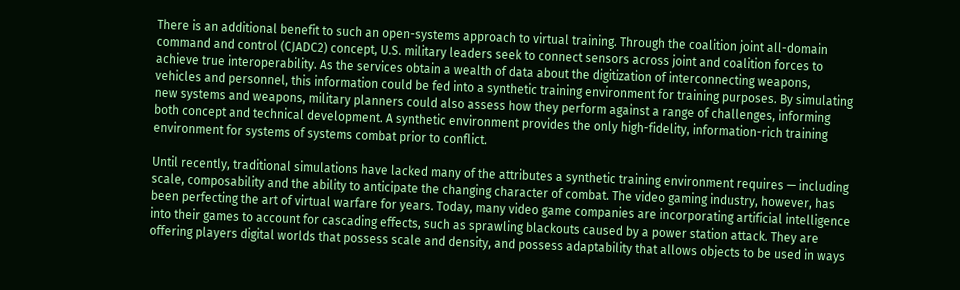There is an additional benefit to such an open-systems approach to virtual training. Through the coalition joint all-domain command and control (CJADC2) concept, U.S. military leaders seek to connect sensors across joint and coalition forces to achieve true interoperability. As the services obtain a wealth of data about the digitization of interconnecting weapons, vehicles and personnel, this information could be fed into a synthetic training environment for training purposes. By simulating new systems and weapons, military planners could also assess how they perform against a range of challenges, informing both concept and technical development. A synthetic environment provides the only high-fidelity, information-rich training environment for systems of systems combat prior to conflict.

Until recently, traditional simulations have lacked many of the attributes a synthetic training environment requires — including scale, composability and the ability to anticipate the changing character of combat. The video gaming industry, however, has been perfecting the art of virtual warfare for years. Today, many video game companies are incorporating artificial intelligence into their games to account for cascading effects, such as sprawling blackouts caused by a power station attack. They are offering players digital worlds that possess scale and density, and possess adaptability that allows objects to be used in ways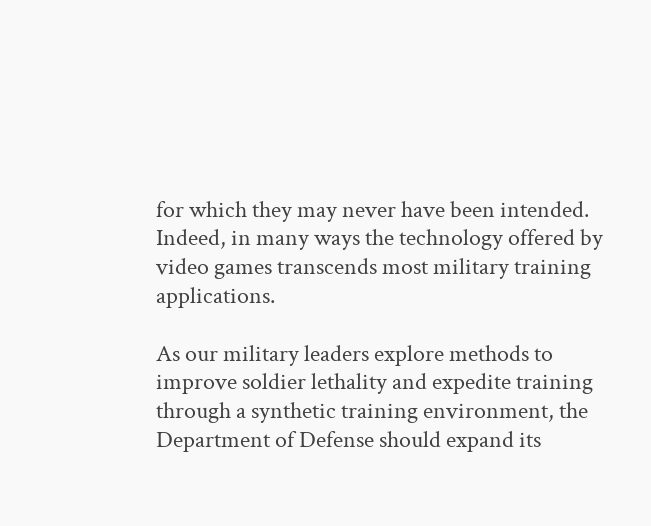for which they may never have been intended. Indeed, in many ways the technology offered by video games transcends most military training applications.

As our military leaders explore methods to improve soldier lethality and expedite training through a synthetic training environment, the Department of Defense should expand its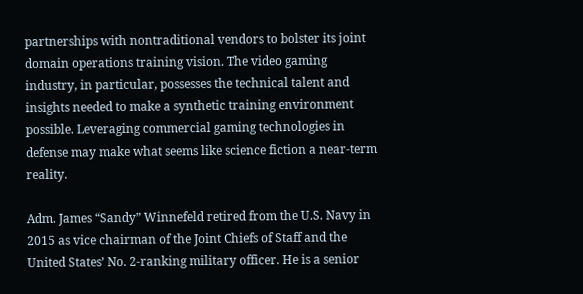partnerships with nontraditional vendors to bolster its joint domain operations training vision. The video gaming industry, in particular, possesses the technical talent and insights needed to make a synthetic training environment possible. Leveraging commercial gaming technologies in defense may make what seems like science fiction a near-term reality.

Adm. James “Sandy” Winnefeld retired from the U.S. Navy in 2015 as vice chairman of the Joint Chiefs of Staff and the United States’ No. 2-ranking military officer. He is a senior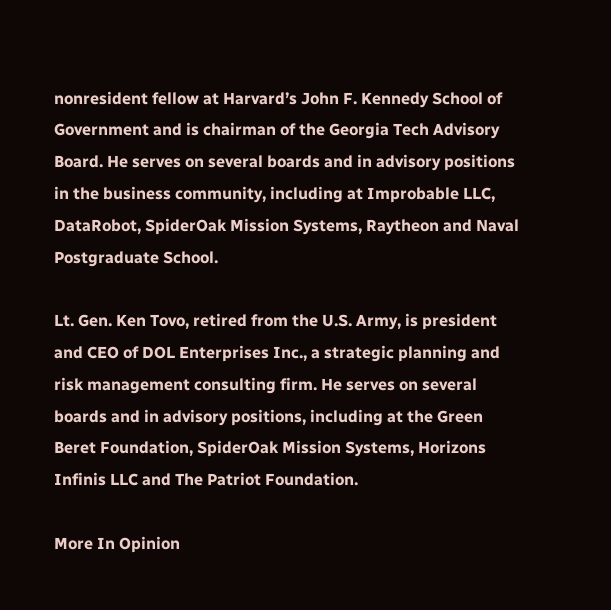nonresident fellow at Harvard’s John F. Kennedy School of Government and is chairman of the Georgia Tech Advisory Board. He serves on several boards and in advisory positions in the business community, including at Improbable LLC, DataRobot, SpiderOak Mission Systems, Raytheon and Naval Postgraduate School.

Lt. Gen. Ken Tovo, retired from the U.S. Army, is president and CEO of DOL Enterprises Inc., a strategic planning and risk management consulting firm. He serves on several boards and in advisory positions, including at the Green Beret Foundation, SpiderOak Mission Systems, Horizons Infinis LLC and The Patriot Foundation.

More In Opinion